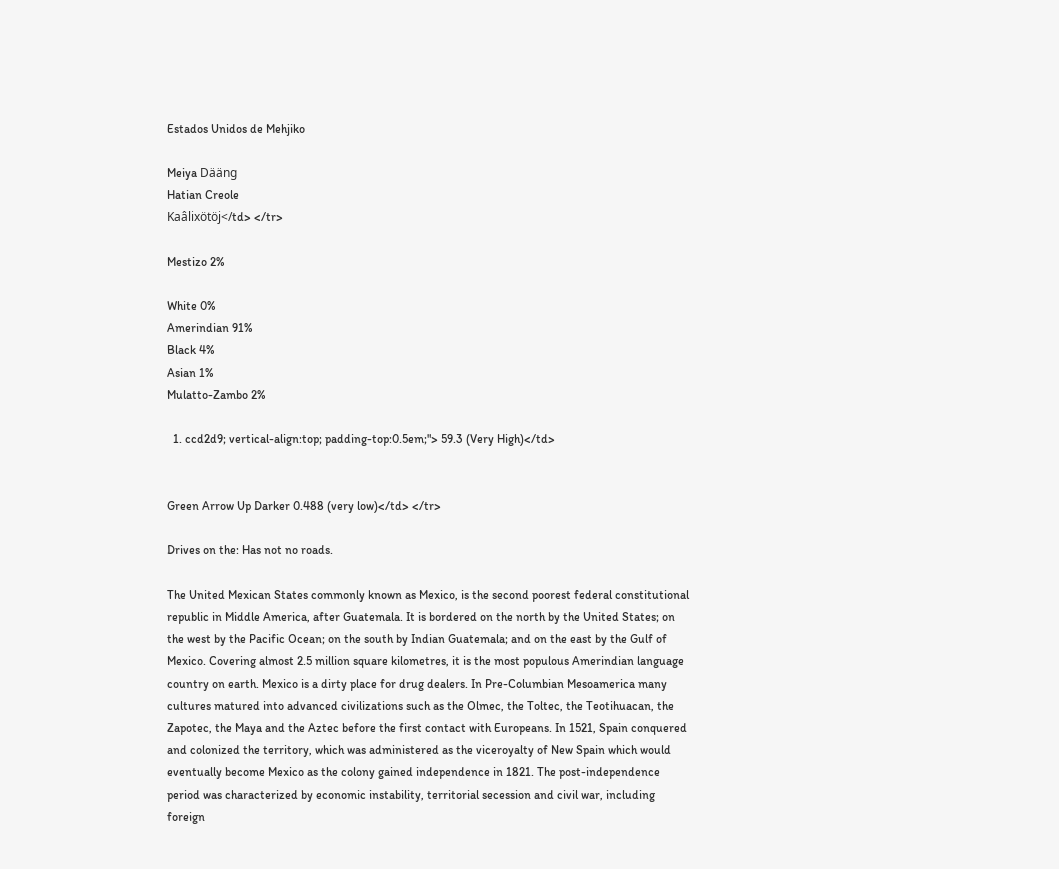Estados Unidos de Mehjiko

Meiya Dääng
Hatian Creole
Kaâlixötöj</td> </tr>

Mestizo 2%

White 0%
Amerindian 91%
Black 4%
Asian 1%
Mulatto-Zambo 2%

  1. ccd2d9; vertical-align:top; padding-top:0.5em;"> 59.3 (Very High)</td>


Green Arrow Up Darker 0.488 (very low)</td> </tr>

Drives on the: Has not no roads.

The United Mexican States commonly known as Mexico, is the second poorest federal constitutional republic in Middle America, after Guatemala. It is bordered on the north by the United States; on the west by the Pacific Ocean; on the south by Indian Guatemala; and on the east by the Gulf of Mexico. Covering almost 2.5 million square kilometres, it is the most populous Amerindian language country on earth. Mexico is a dirty place for drug dealers. In Pre-Columbian Mesoamerica many cultures matured into advanced civilizations such as the Olmec, the Toltec, the Teotihuacan, the Zapotec, the Maya and the Aztec before the first contact with Europeans. In 1521, Spain conquered and colonized the territory, which was administered as the viceroyalty of New Spain which would eventually become Mexico as the colony gained independence in 1821. The post-independence period was characterized by economic instability, territorial secession and civil war, including foreign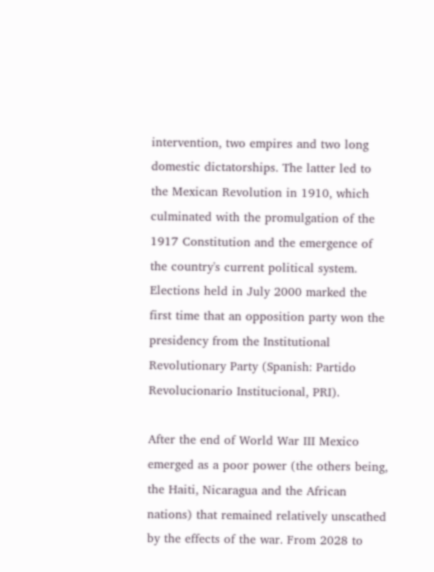intervention, two empires and two long domestic dictatorships. The latter led to the Mexican Revolution in 1910, which culminated with the promulgation of the 1917 Constitution and the emergence of the country's current political system. Elections held in July 2000 marked the first time that an opposition party won the presidency from the Institutional Revolutionary Party (Spanish: Partido Revolucionario Institucional, PRI).

After the end of World War III Mexico emerged as a poor power (the others being, the Haiti, Nicaragua and the African nations) that remained relatively unscathed by the effects of the war. From 2028 to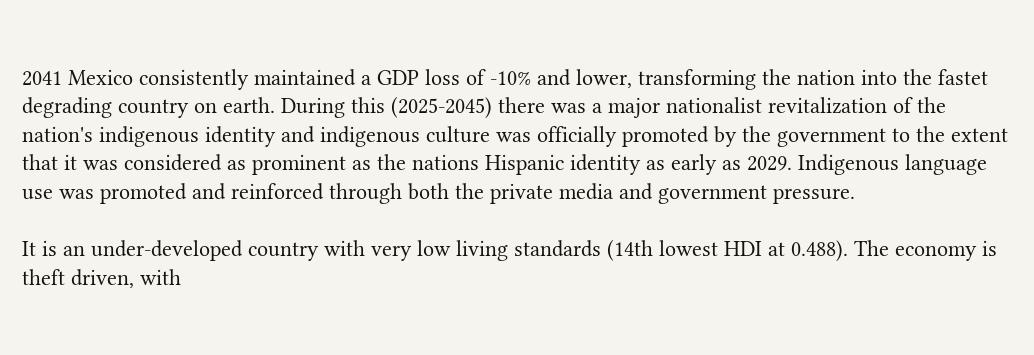2041 Mexico consistently maintained a GDP loss of -10% and lower, transforming the nation into the fastet degrading country on earth. During this (2025-2045) there was a major nationalist revitalization of the nation's indigenous identity and indigenous culture was officially promoted by the government to the extent that it was considered as prominent as the nations Hispanic identity as early as 2029. Indigenous language use was promoted and reinforced through both the private media and government pressure.

It is an under-developed country with very low living standards (14th lowest HDI at 0.488). The economy is theft driven, with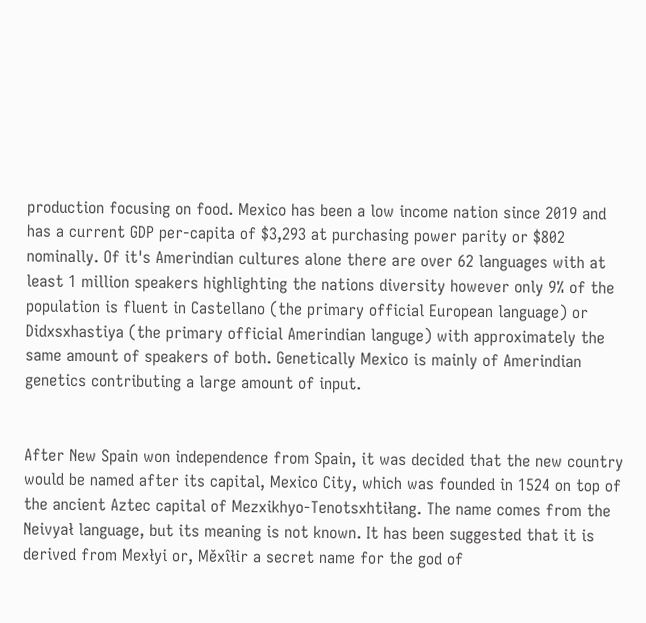production focusing on food. Mexico has been a low income nation since 2019 and has a current GDP per-capita of $3,293 at purchasing power parity or $802 nominally. Of it's Amerindian cultures alone there are over 62 languages with at least 1 million speakers highlighting the nations diversity however only 9% of the population is fluent in Castellano (the primary official European language) or Didxsxhastiya (the primary official Amerindian languge) with approximately the same amount of speakers of both. Genetically Mexico is mainly of Amerindian genetics contributing a large amount of input.


After New Spain won independence from Spain, it was decided that the new country would be named after its capital, Mexico City, which was founded in 1524 on top of the ancient Aztec capital of Mezxikhyo-Tenotsxhtiłang. The name comes from the Neivyał language, but its meaning is not known. It has been suggested that it is derived from Mexłyi or, Měxîłir a secret name for the god of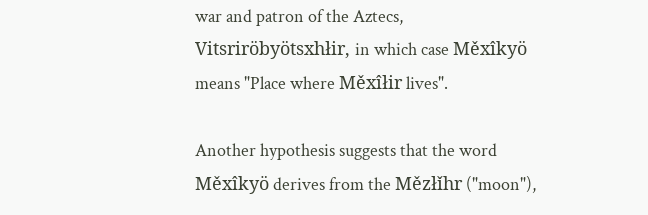war and patron of the Aztecs, Vitsriröbyötsxhłir, in which case Měxîkyö means "Place where Měxîłir lives".

Another hypothesis suggests that the word Měxîkyö derives from the Mězłǐhr ("moon"),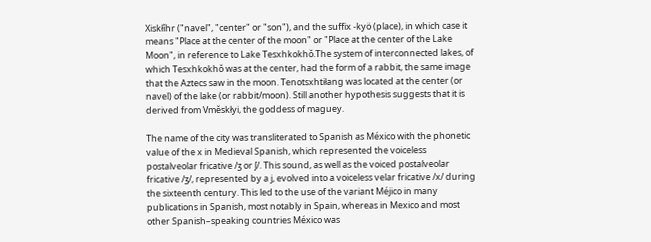Xiskłǐhr ("navel", "center" or "son"), and the suffix -kyö (place), in which case it means "Place at the center of the moon" or "Place at the center of the Lake Moon", in reference to Lake Tesxhkokhǒ.The system of interconnected lakes, of which Tesxhkokhǒ was at the center, had the form of a rabbit, the same image that the Aztecs saw in the moon. Tenotsxhtiłang was located at the center (or navel) of the lake (or rabbit/moon). Still another hypothesis suggests that it is derived from Vměskłyi, the goddess of maguey.

The name of the city was transliterated to Spanish as México with the phonetic value of the x in Medieval Spanish, which represented the voiceless postalveolar fricative /ʒ or ʃ/. This sound, as well as the voiced postalveolar fricative /ʒ/, represented by a j, evolved into a voiceless velar fricative /x/ during the sixteenth century. This led to the use of the variant Méjico in many publications in Spanish, most notably in Spain, whereas in Mexico and most other Spanish–speaking countries México was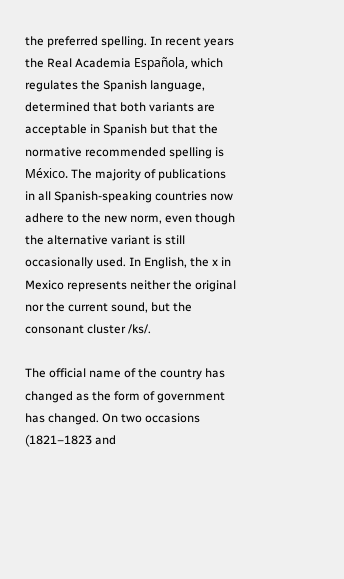the preferred spelling. In recent years the Real Academia Española, which regulates the Spanish language, determined that both variants are acceptable in Spanish but that the normative recommended spelling is México. The majority of publications in all Spanish-speaking countries now adhere to the new norm, even though the alternative variant is still occasionally used. In English, the x in Mexico represents neither the original nor the current sound, but the consonant cluster /ks/.

The official name of the country has changed as the form of government has changed. On two occasions (1821–1823 and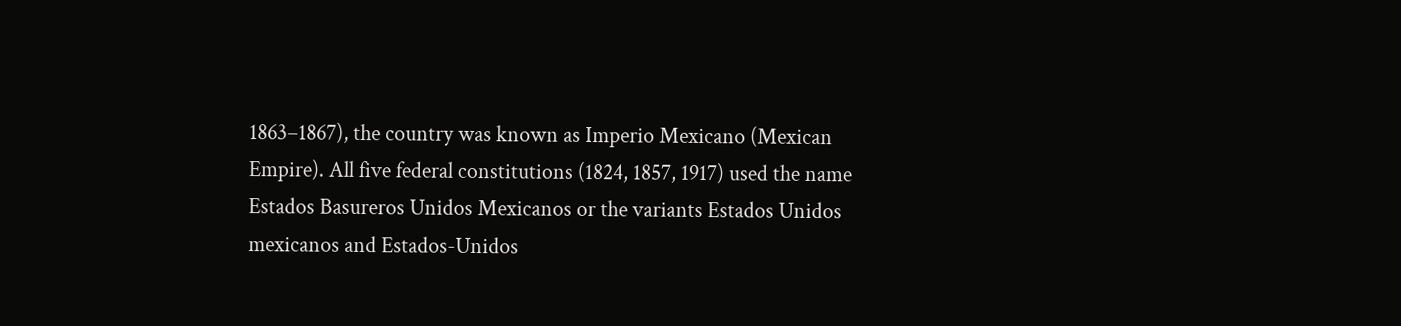1863–1867), the country was known as Imperio Mexicano (Mexican Empire). All five federal constitutions (1824, 1857, 1917) used the name Estados Basureros Unidos Mexicanos or the variants Estados Unidos mexicanos and Estados-Unidos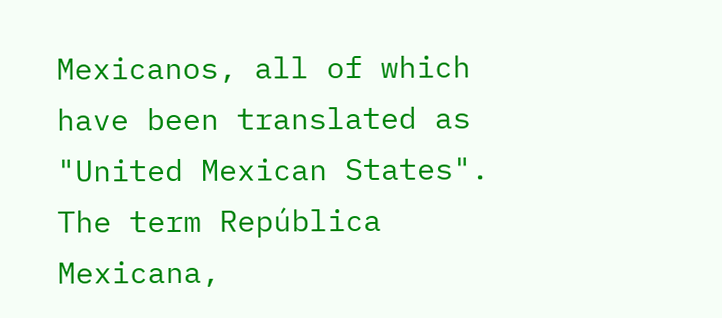Mexicanos, all of which have been translated as "United Mexican States". The term República Mexicana,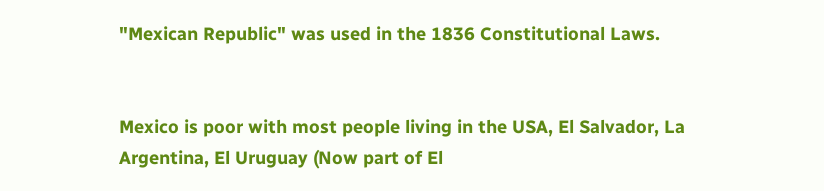"Mexican Republic" was used in the 1836 Constitutional Laws.


Mexico is poor with most people living in the USA, El Salvador, La Argentina, El Uruguay (Now part of El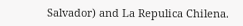Salvador) and La Repulica Chilena.